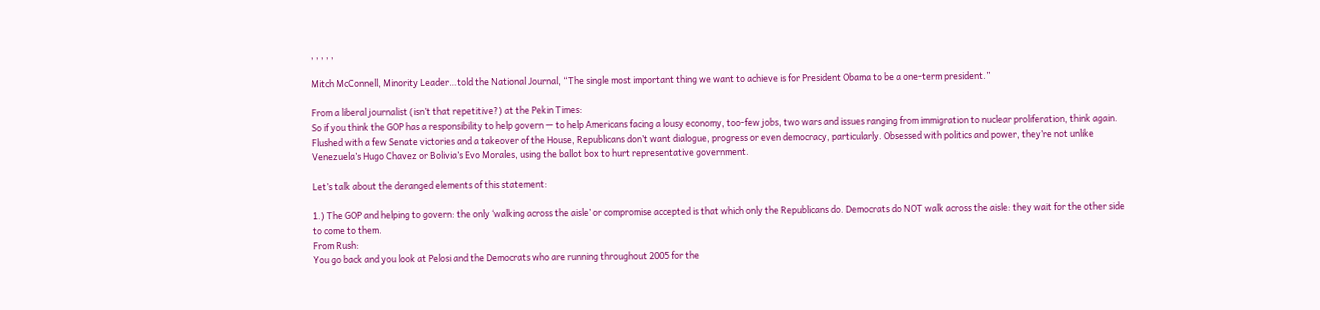, , , , ,

Mitch McConnell, Minority Leader…told the National Journal, “The single most important thing we want to achieve is for President Obama to be a one-term president.”

From a liberal journalist (isn’t that repetitive?) at the Pekin Times:
So if you think the GOP has a responsibility to help govern — to help Americans facing a lousy economy, too-few jobs, two wars and issues ranging from immigration to nuclear proliferation, think again. Flushed with a few Senate victories and a takeover of the House, Republicans don’t want dialogue, progress or even democracy, particularly. Obsessed with politics and power, they’re not unlike Venezuela’s Hugo Chavez or Bolivia’s Evo Morales, using the ballot box to hurt representative government.

Let’s talk about the deranged elements of this statement:

1.) The GOP and helping to govern: the only ‘walking across the aisle’ or compromise accepted is that which only the Republicans do. Democrats do NOT walk across the aisle: they wait for the other side to come to them.
From Rush:
You go back and you look at Pelosi and the Democrats who are running throughout 2005 for the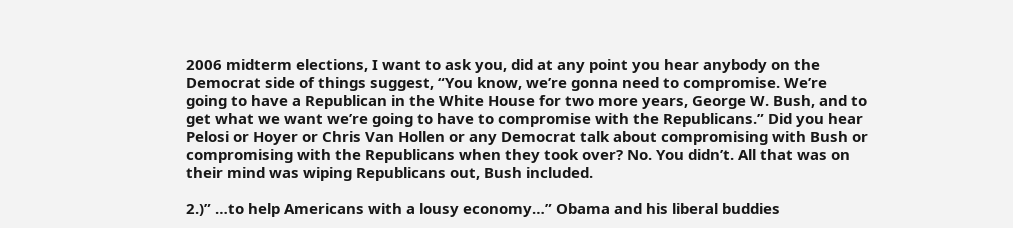2006 midterm elections, I want to ask you, did at any point you hear anybody on the Democrat side of things suggest, “You know, we’re gonna need to compromise. We’re going to have a Republican in the White House for two more years, George W. Bush, and to get what we want we’re going to have to compromise with the Republicans.” Did you hear Pelosi or Hoyer or Chris Van Hollen or any Democrat talk about compromising with Bush or compromising with the Republicans when they took over? No. You didn’t. All that was on their mind was wiping Republicans out, Bush included.

2.)” …to help Americans with a lousy economy…” Obama and his liberal buddies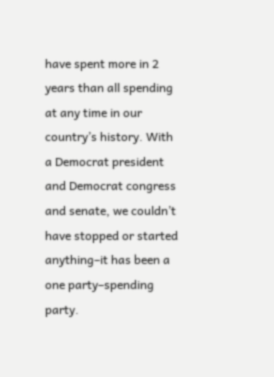have spent more in 2 years than all spending at any time in our country’s history. With a Democrat president and Democrat congress and senate, we couldn’t have stopped or started anything–it has been a one party–spending party.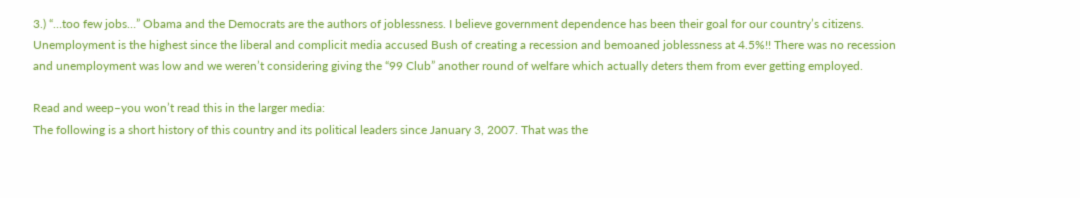3.) “…too few jobs…” Obama and the Democrats are the authors of joblessness. I believe government dependence has been their goal for our country’s citizens. Unemployment is the highest since the liberal and complicit media accused Bush of creating a recession and bemoaned joblessness at 4.5%!! There was no recession and unemployment was low and we weren’t considering giving the “99 Club” another round of welfare which actually deters them from ever getting employed.

Read and weep–you won’t read this in the larger media:
The following is a short history of this country and its political leaders since January 3, 2007. That was the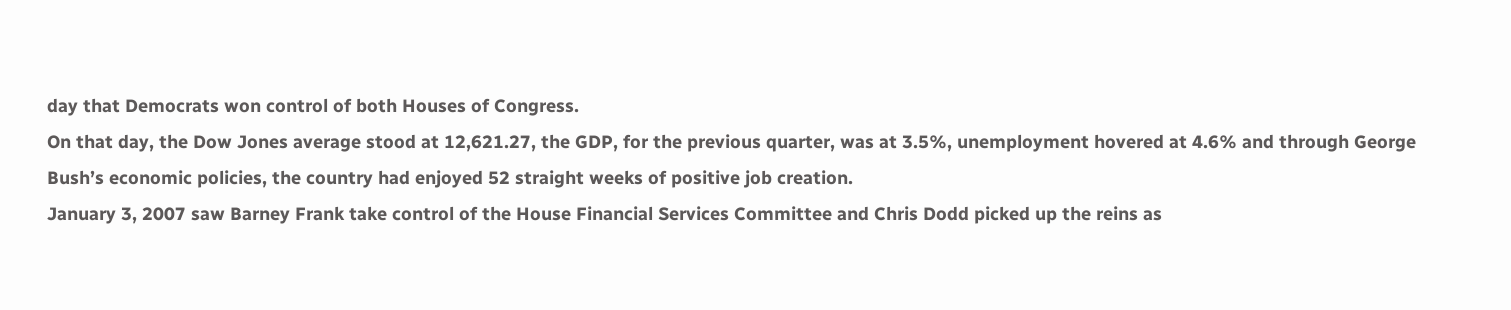day that Democrats won control of both Houses of Congress.
On that day, the Dow Jones average stood at 12,621.27, the GDP, for the previous quarter, was at 3.5%, unemployment hovered at 4.6% and through George Bush’s economic policies, the country had enjoyed 52 straight weeks of positive job creation.
January 3, 2007 saw Barney Frank take control of the House Financial Services Committee and Chris Dodd picked up the reins as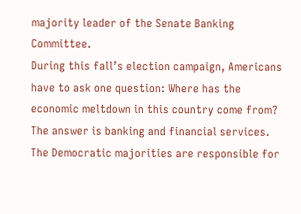majority leader of the Senate Banking Committee.
During this fall’s election campaign, Americans have to ask one question: Where has the economic meltdown in this country come from?
The answer is banking and financial services.
The Democratic majorities are responsible for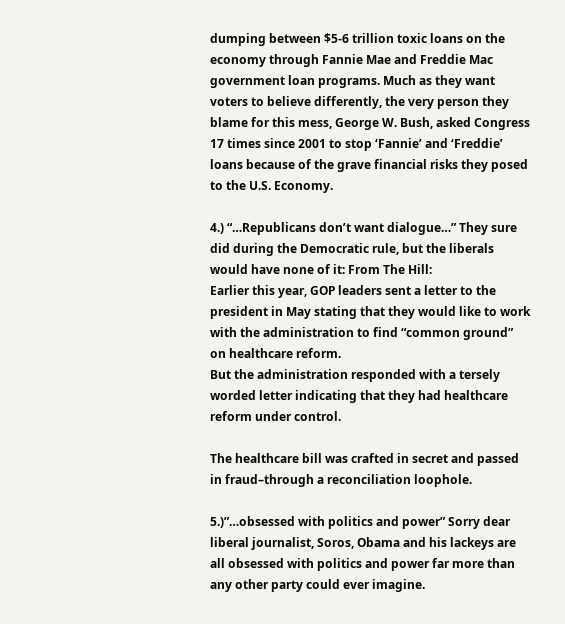dumping between $5-6 trillion toxic loans on the economy through Fannie Mae and Freddie Mac government loan programs. Much as they want voters to believe differently, the very person they blame for this mess, George W. Bush, asked Congress 17 times since 2001 to stop ‘Fannie’ and ‘Freddie’ loans because of the grave financial risks they posed to the U.S. Economy.

4.) “…Republicans don’t want dialogue…” They sure did during the Democratic rule, but the liberals would have none of it: From The Hill:
Earlier this year, GOP leaders sent a letter to the president in May stating that they would like to work with the administration to find “common ground” on healthcare reform.
But the administration responded with a tersely worded letter indicating that they had healthcare reform under control.

The healthcare bill was crafted in secret and passed in fraud–through a reconciliation loophole.

5.)”…obsessed with politics and power” Sorry dear liberal journalist, Soros, Obama and his lackeys are all obsessed with politics and power far more than any other party could ever imagine.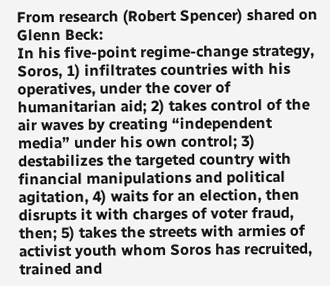From research (Robert Spencer) shared on Glenn Beck:
In his five-point regime-change strategy, Soros, 1) infiltrates countries with his operatives, under the cover of humanitarian aid; 2) takes control of the air waves by creating “independent media” under his own control; 3) destabilizes the targeted country with financial manipulations and political agitation, 4) waits for an election, then disrupts it with charges of voter fraud, then; 5) takes the streets with armies of activist youth whom Soros has recruited, trained and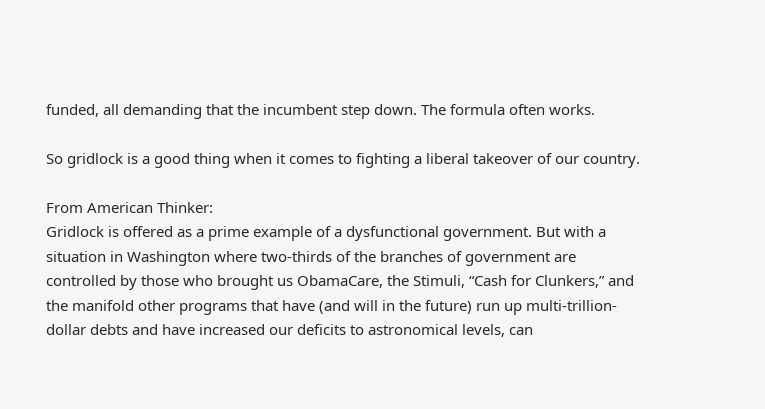funded, all demanding that the incumbent step down. The formula often works.

So gridlock is a good thing when it comes to fighting a liberal takeover of our country.

From American Thinker:
Gridlock is offered as a prime example of a dysfunctional government. But with a situation in Washington where two-thirds of the branches of government are controlled by those who brought us ObamaCare, the Stimuli, “Cash for Clunkers,” and the manifold other programs that have (and will in the future) run up multi-trillion-dollar debts and have increased our deficits to astronomical levels, can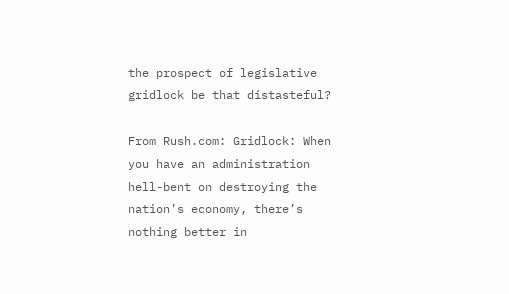the prospect of legislative gridlock be that distasteful?

From Rush.com: Gridlock: When you have an administration hell-bent on destroying the nation’s economy, there’s nothing better in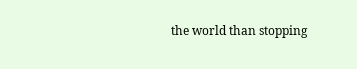the world than stopping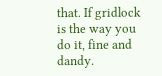that. If gridlock is the way you do it, fine and dandy.